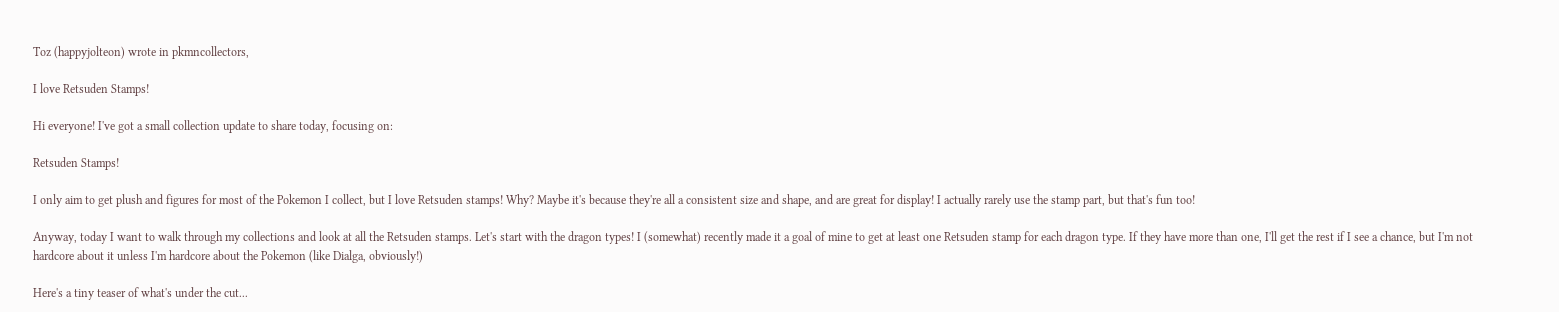Toz (happyjolteon) wrote in pkmncollectors,

I love Retsuden Stamps!

Hi everyone! I've got a small collection update to share today, focusing on:

Retsuden Stamps!

I only aim to get plush and figures for most of the Pokemon I collect, but I love Retsuden stamps! Why? Maybe it's because they're all a consistent size and shape, and are great for display! I actually rarely use the stamp part, but that's fun too!

Anyway, today I want to walk through my collections and look at all the Retsuden stamps. Let's start with the dragon types! I (somewhat) recently made it a goal of mine to get at least one Retsuden stamp for each dragon type. If they have more than one, I'll get the rest if I see a chance, but I'm not hardcore about it unless I'm hardcore about the Pokemon (like Dialga, obviously!)

Here's a tiny teaser of what's under the cut...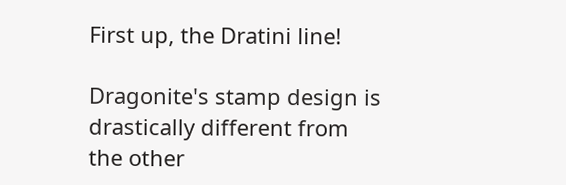First up, the Dratini line!

Dragonite's stamp design is drastically different from the other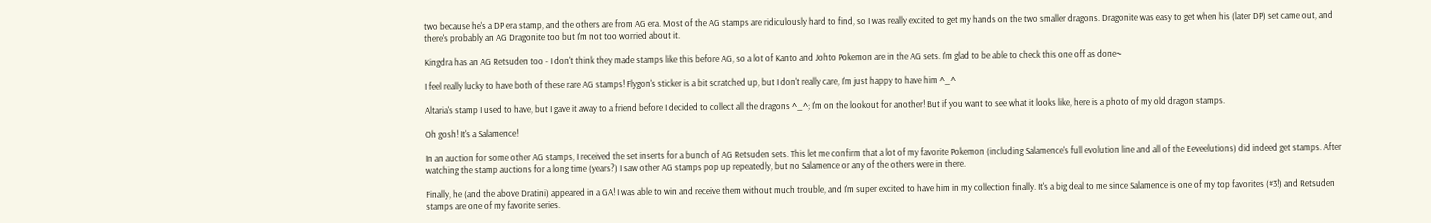two because he's a DP era stamp, and the others are from AG era. Most of the AG stamps are ridiculously hard to find, so I was really excited to get my hands on the two smaller dragons. Dragonite was easy to get when his (later DP) set came out, and there's probably an AG Dragonite too but I'm not too worried about it.

Kingdra has an AG Retsuden too - I don't think they made stamps like this before AG, so a lot of Kanto and Johto Pokemon are in the AG sets. I'm glad to be able to check this one off as done~

I feel really lucky to have both of these rare AG stamps! Flygon's sticker is a bit scratched up, but I don't really care, I'm just happy to have him ^_^

Altaria's stamp I used to have, but I gave it away to a friend before I decided to collect all the dragons ^_^; I'm on the lookout for another! But if you want to see what it looks like, here is a photo of my old dragon stamps.

Oh gosh! It's a Salamence!

In an auction for some other AG stamps, I received the set inserts for a bunch of AG Retsuden sets. This let me confirm that a lot of my favorite Pokemon (including Salamence's full evolution line and all of the Eeveelutions) did indeed get stamps. After watching the stamp auctions for a long time (years?) I saw other AG stamps pop up repeatedly, but no Salamence or any of the others were in there.

Finally, he (and the above Dratini) appeared in a GA! I was able to win and receive them without much trouble, and I'm super excited to have him in my collection finally. It's a big deal to me since Salamence is one of my top favorites (#3!) and Retsuden stamps are one of my favorite series.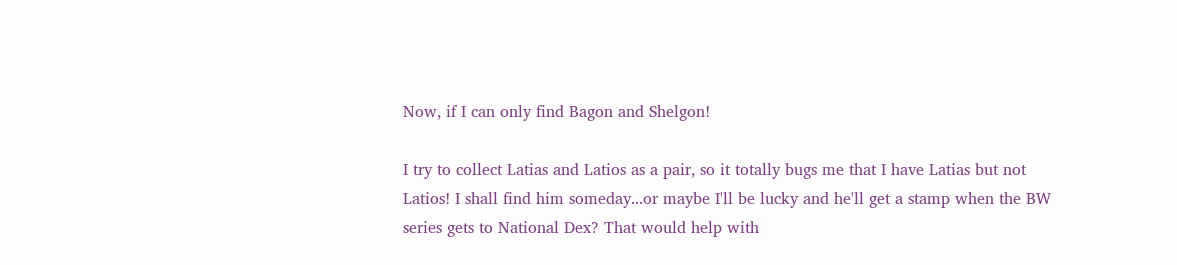Now, if I can only find Bagon and Shelgon!

I try to collect Latias and Latios as a pair, so it totally bugs me that I have Latias but not Latios! I shall find him someday...or maybe I'll be lucky and he'll get a stamp when the BW series gets to National Dex? That would help with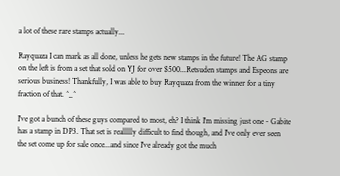a lot of these rare stamps actually...

Rayquaza I can mark as all done, unless he gets new stamps in the future! The AG stamp on the left is from a set that sold on YJ for over $500...Retsuden stamps and Espeons are serious business! Thankfully, I was able to buy Rayquaza from the winner for a tiny fraction of that. ^_^

I've got a bunch of these guys compared to most, eh? I think I'm missing just one - Gabite has a stamp in DP3. That set is reallllly difficult to find though, and I've only ever seen the set come up for sale once...and since I've already got the much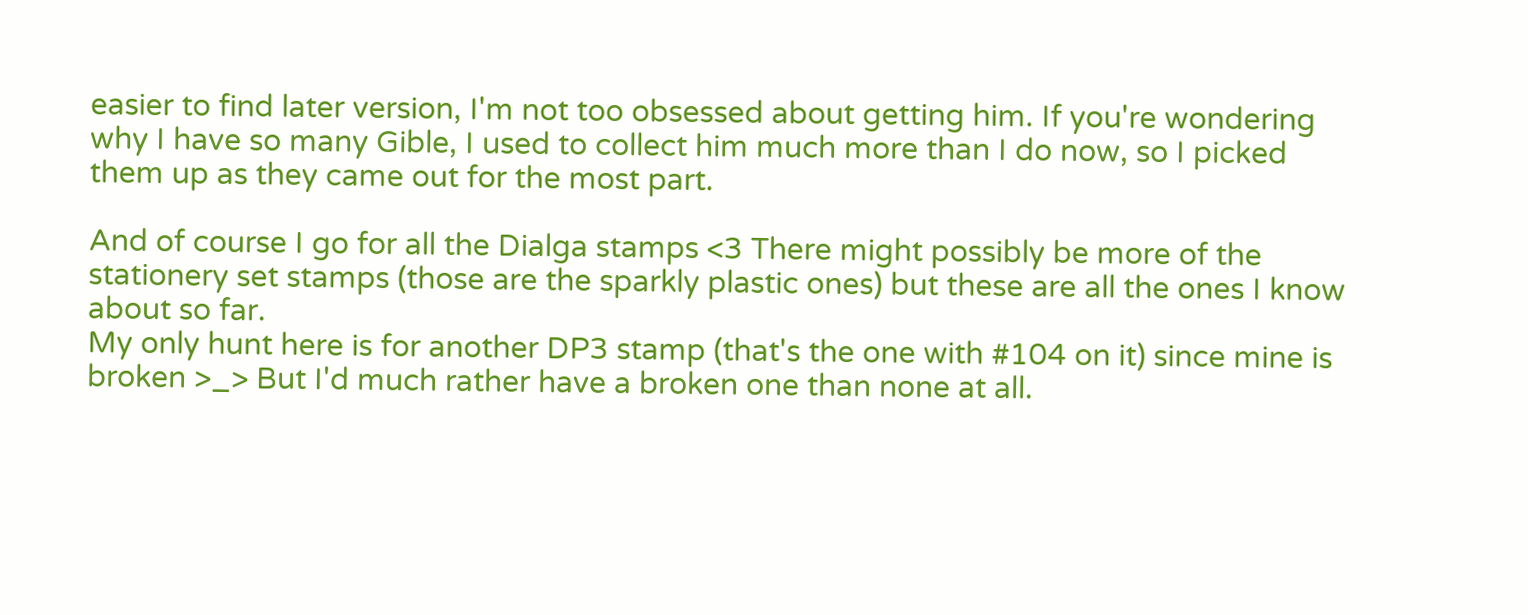easier to find later version, I'm not too obsessed about getting him. If you're wondering why I have so many Gible, I used to collect him much more than I do now, so I picked them up as they came out for the most part.

And of course I go for all the Dialga stamps <3 There might possibly be more of the stationery set stamps (those are the sparkly plastic ones) but these are all the ones I know about so far.
My only hunt here is for another DP3 stamp (that's the one with #104 on it) since mine is broken >_> But I'd much rather have a broken one than none at all.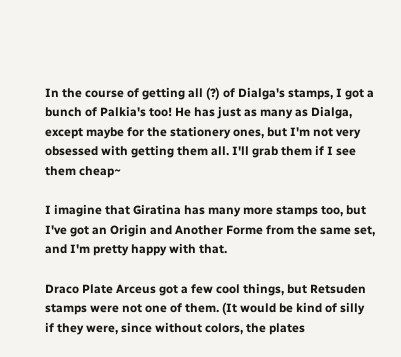In the course of getting all (?) of Dialga's stamps, I got a bunch of Palkia's too! He has just as many as Dialga, except maybe for the stationery ones, but I'm not very obsessed with getting them all. I'll grab them if I see them cheap~

I imagine that Giratina has many more stamps too, but I've got an Origin and Another Forme from the same set, and I'm pretty happy with that.

Draco Plate Arceus got a few cool things, but Retsuden stamps were not one of them. (It would be kind of silly if they were, since without colors, the plates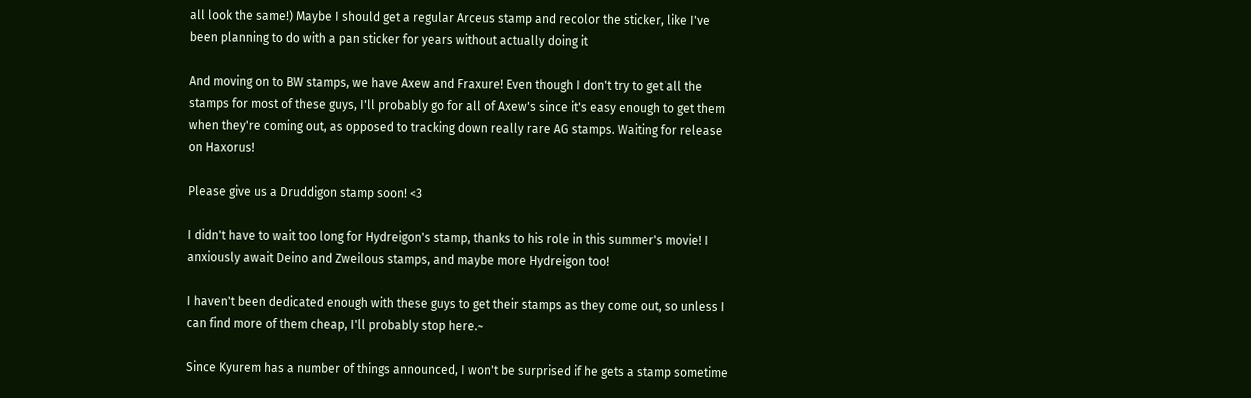all look the same!) Maybe I should get a regular Arceus stamp and recolor the sticker, like I've been planning to do with a pan sticker for years without actually doing it

And moving on to BW stamps, we have Axew and Fraxure! Even though I don't try to get all the stamps for most of these guys, I'll probably go for all of Axew's since it's easy enough to get them when they're coming out, as opposed to tracking down really rare AG stamps. Waiting for release on Haxorus!

Please give us a Druddigon stamp soon! <3

I didn't have to wait too long for Hydreigon's stamp, thanks to his role in this summer's movie! I anxiously await Deino and Zweilous stamps, and maybe more Hydreigon too!

I haven't been dedicated enough with these guys to get their stamps as they come out, so unless I can find more of them cheap, I'll probably stop here.~

Since Kyurem has a number of things announced, I won't be surprised if he gets a stamp sometime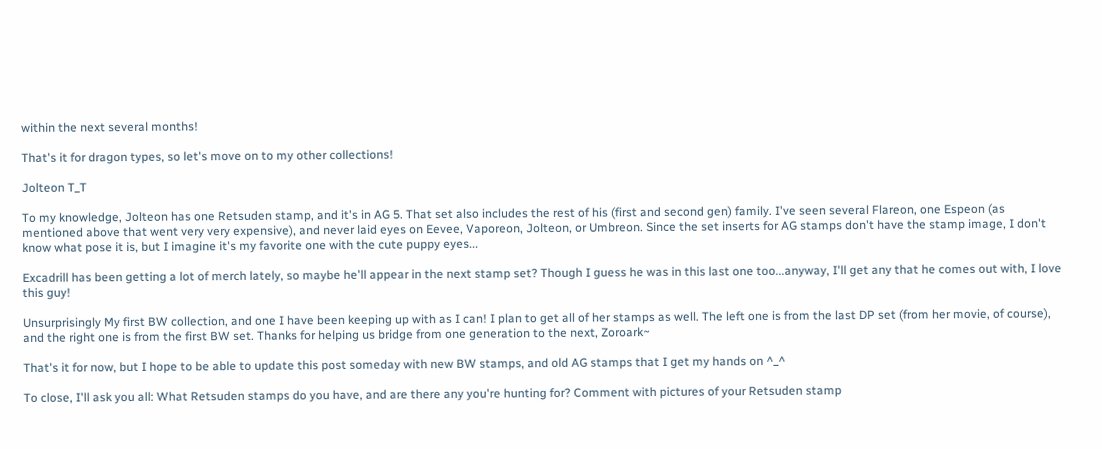within the next several months!

That's it for dragon types, so let's move on to my other collections!

Jolteon T_T

To my knowledge, Jolteon has one Retsuden stamp, and it's in AG 5. That set also includes the rest of his (first and second gen) family. I've seen several Flareon, one Espeon (as mentioned above that went very very expensive), and never laid eyes on Eevee, Vaporeon, Jolteon, or Umbreon. Since the set inserts for AG stamps don't have the stamp image, I don't know what pose it is, but I imagine it's my favorite one with the cute puppy eyes...

Excadrill has been getting a lot of merch lately, so maybe he'll appear in the next stamp set? Though I guess he was in this last one too...anyway, I'll get any that he comes out with, I love this guy!

Unsurprisingly My first BW collection, and one I have been keeping up with as I can! I plan to get all of her stamps as well. The left one is from the last DP set (from her movie, of course), and the right one is from the first BW set. Thanks for helping us bridge from one generation to the next, Zoroark~

That's it for now, but I hope to be able to update this post someday with new BW stamps, and old AG stamps that I get my hands on ^_^

To close, I'll ask you all: What Retsuden stamps do you have, and are there any you're hunting for? Comment with pictures of your Retsuden stamp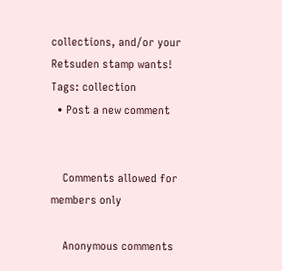collections, and/or your Retsuden stamp wants!
Tags: collection
  • Post a new comment


    Comments allowed for members only

    Anonymous comments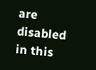are disabled in this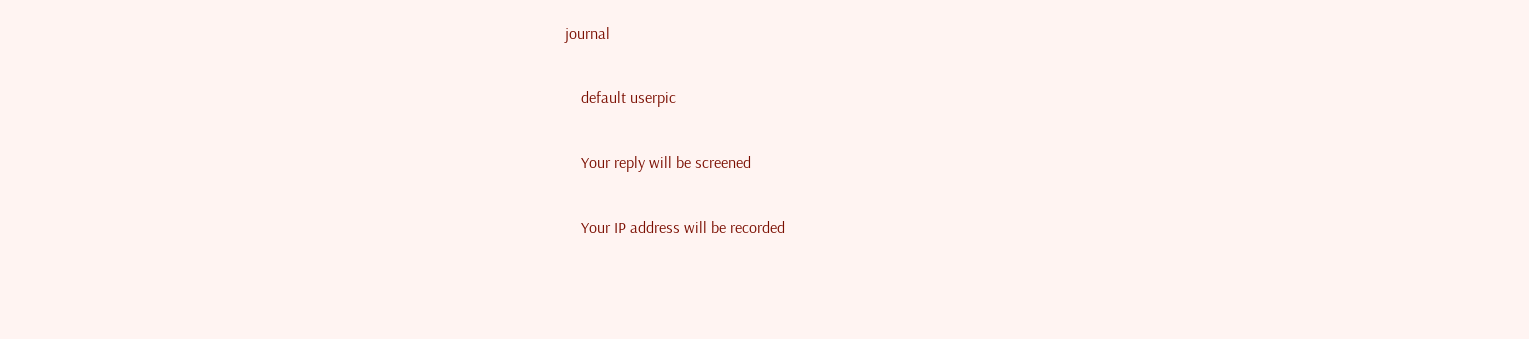journal

    default userpic

    Your reply will be screened

    Your IP address will be recorded